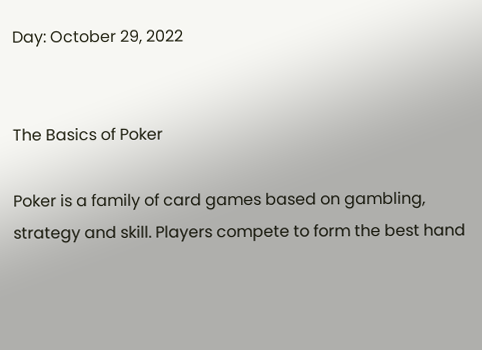Day: October 29, 2022


The Basics of Poker

Poker is a family of card games based on gambling, strategy and skill. Players compete to form the best hand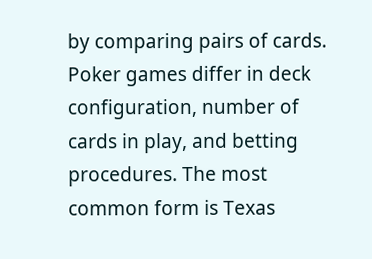by comparing pairs of cards. Poker games differ in deck configuration, number of cards in play, and betting procedures. The most common form is Texas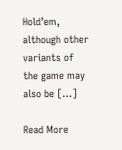Hold’em, although other variants of the game may also be […]

Read More